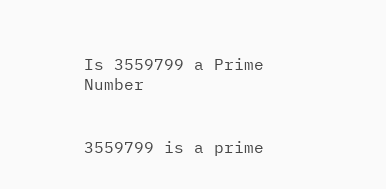Is 3559799 a Prime Number


3559799 is a prime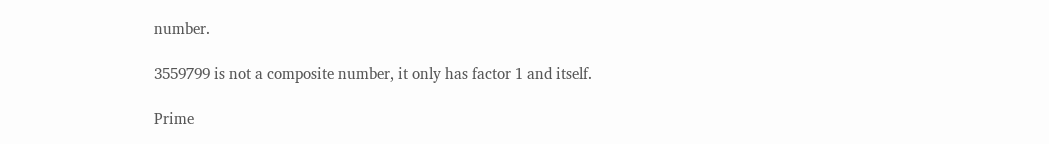number.

3559799 is not a composite number, it only has factor 1 and itself.

Prime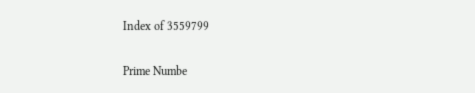Index of 3559799

Prime Numbe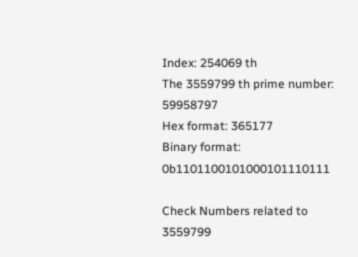Index: 254069 th
The 3559799 th prime number: 59958797
Hex format: 365177
Binary format: 0b1101100101000101110111

Check Numbers related to 3559799